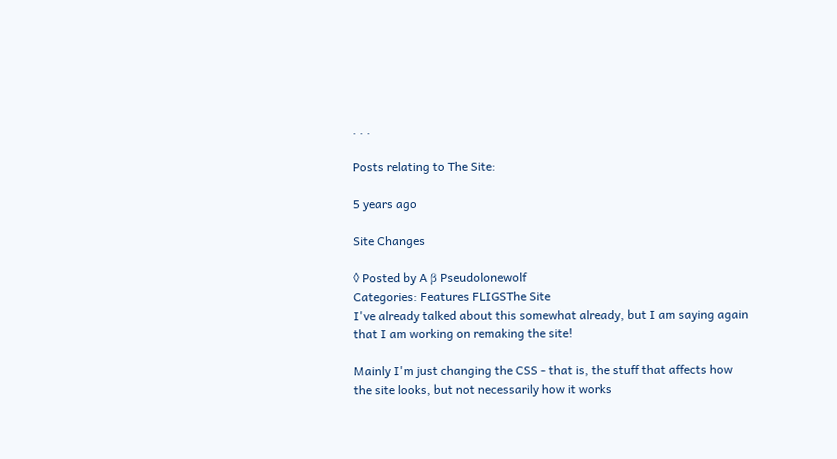. . .

Posts relating to The Site:

5 years ago

Site Changes

◊ Posted by A β Pseudolonewolf
Categories: Features FLIGSThe Site
I've already talked about this somewhat already, but I am saying again that I am working on remaking the site!

Mainly I'm just changing the CSS - that is, the stuff that affects how the site looks, but not necessarily how it works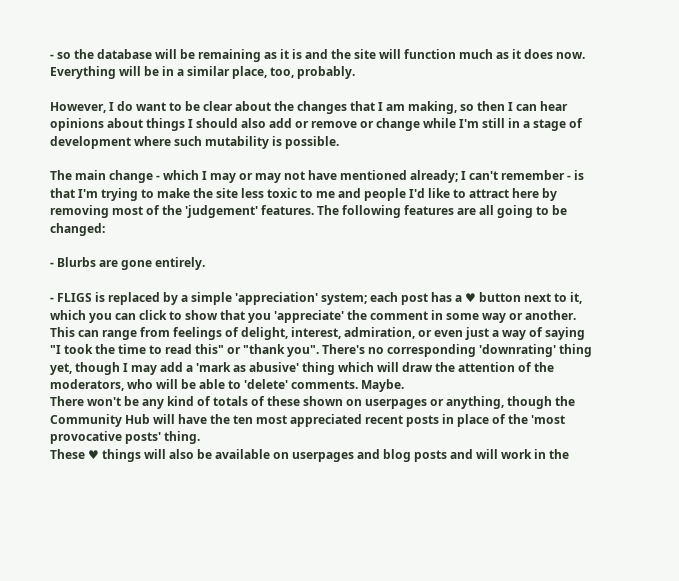- so the database will be remaining as it is and the site will function much as it does now. Everything will be in a similar place, too, probably.

However, I do want to be clear about the changes that I am making, so then I can hear opinions about things I should also add or remove or change while I'm still in a stage of development where such mutability is possible.

The main change - which I may or may not have mentioned already; I can't remember - is that I'm trying to make the site less toxic to me and people I'd like to attract here by removing most of the 'judgement' features. The following features are all going to be changed:

- Blurbs are gone entirely.

- FLIGS is replaced by a simple 'appreciation' system; each post has a ♥ button next to it, which you can click to show that you 'appreciate' the comment in some way or another. This can range from feelings of delight, interest, admiration, or even just a way of saying "I took the time to read this" or "thank you". There's no corresponding 'downrating' thing yet, though I may add a 'mark as abusive' thing which will draw the attention of the moderators, who will be able to 'delete' comments. Maybe.
There won't be any kind of totals of these shown on userpages or anything, though the Community Hub will have the ten most appreciated recent posts in place of the 'most provocative posts' thing.
These ♥ things will also be available on userpages and blog posts and will work in the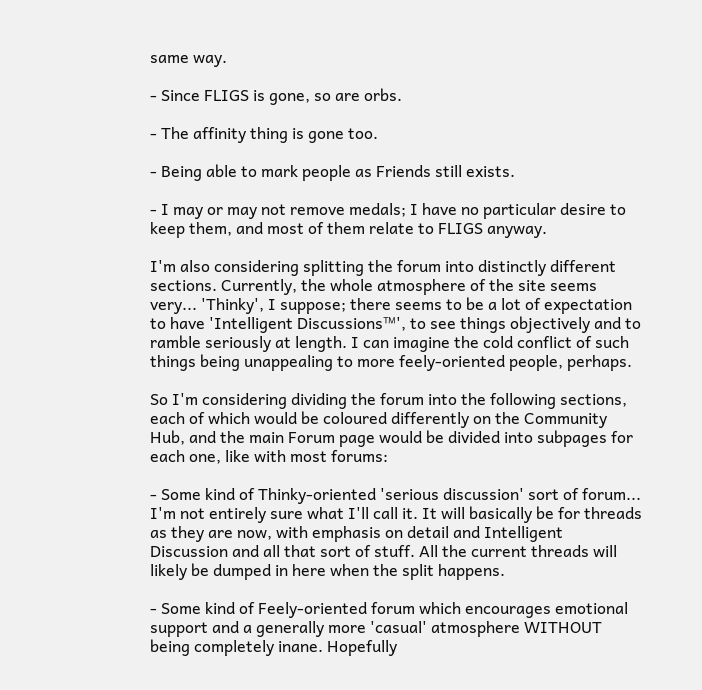same way.

- Since FLIGS is gone, so are orbs.

- The affinity thing is gone too.

- Being able to mark people as Friends still exists.

- I may or may not remove medals; I have no particular desire to keep them, and most of them relate to FLIGS anyway.

I'm also considering splitting the forum into distinctly different sections. Currently, the whole atmosphere of the site seems very... 'Thinky', I suppose; there seems to be a lot of expectation to have 'Intelligent Discussions™', to see things objectively and to ramble seriously at length. I can imagine the cold conflict of such things being unappealing to more feely-oriented people, perhaps.

So I'm considering dividing the forum into the following sections, each of which would be coloured differently on the Community Hub, and the main Forum page would be divided into subpages for each one, like with most forums:

- Some kind of Thinky-oriented 'serious discussion' sort of forum... I'm not entirely sure what I'll call it. It will basically be for threads as they are now, with emphasis on detail and Intelligent Discussion and all that sort of stuff. All the current threads will likely be dumped in here when the split happens.

- Some kind of Feely-oriented forum which encourages emotional support and a generally more 'casual' atmosphere WITHOUT being completely inane. Hopefully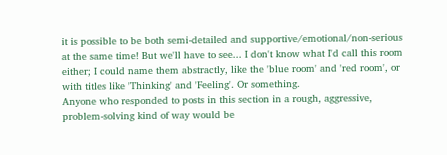it is possible to be both semi-detailed and supportive/emotional/non-serious at the same time! But we'll have to see... I don't know what I'd call this room either; I could name them abstractly, like the 'blue room' and 'red room', or with titles like 'Thinking' and 'Feeling'. Or something.
Anyone who responded to posts in this section in a rough, aggressive, problem-solving kind of way would be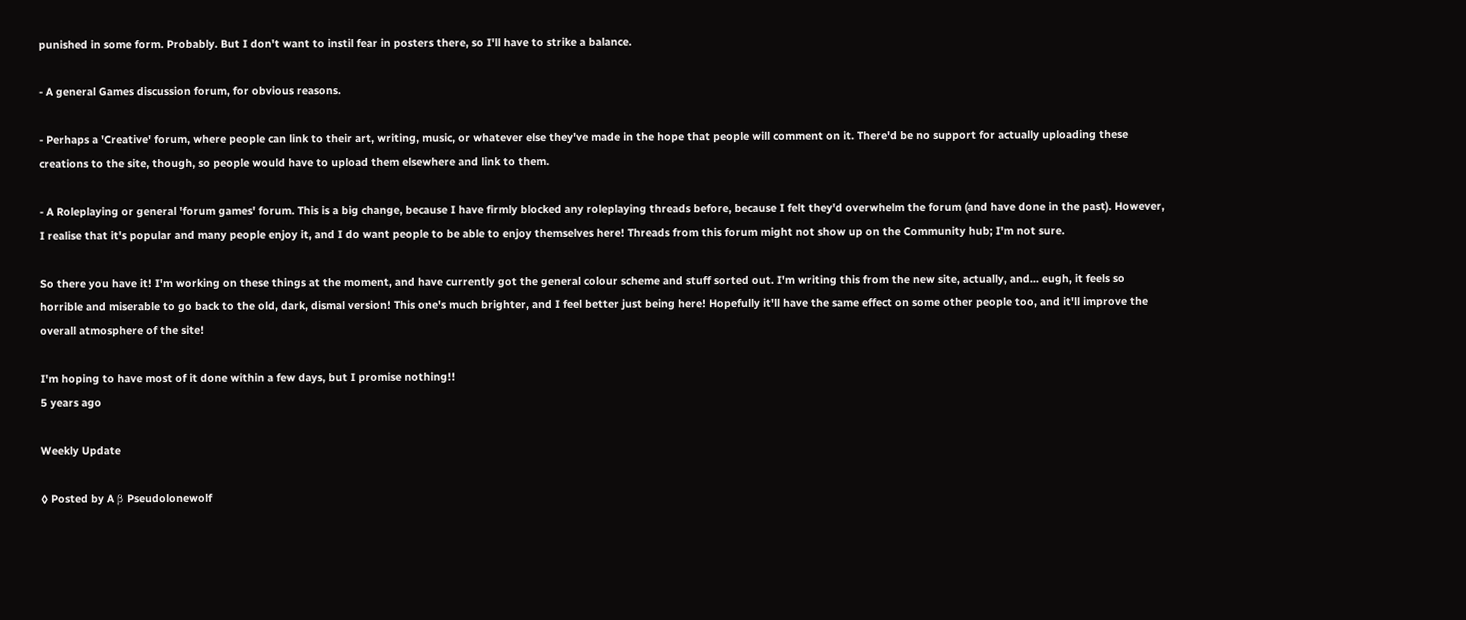punished in some form. Probably. But I don't want to instil fear in posters there, so I'll have to strike a balance.

- A general Games discussion forum, for obvious reasons.

- Perhaps a 'Creative' forum, where people can link to their art, writing, music, or whatever else they've made in the hope that people will comment on it. There'd be no support for actually uploading these creations to the site, though, so people would have to upload them elsewhere and link to them.

- A Roleplaying or general 'forum games' forum. This is a big change, because I have firmly blocked any roleplaying threads before, because I felt they'd overwhelm the forum (and have done in the past). However, I realise that it's popular and many people enjoy it, and I do want people to be able to enjoy themselves here! Threads from this forum might not show up on the Community hub; I'm not sure.

So there you have it! I'm working on these things at the moment, and have currently got the general colour scheme and stuff sorted out. I'm writing this from the new site, actually, and... eugh, it feels so horrible and miserable to go back to the old, dark, dismal version! This one's much brighter, and I feel better just being here! Hopefully it'll have the same effect on some other people too, and it'll improve the overall atmosphere of the site!

I'm hoping to have most of it done within a few days, but I promise nothing!!
5 years ago

Weekly Update

◊ Posted by A β Pseudolonewolf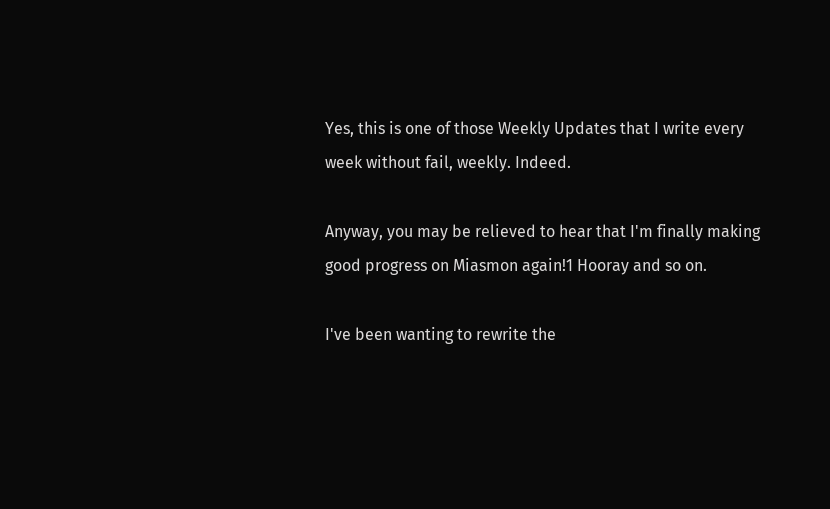Yes, this is one of those Weekly Updates that I write every week without fail, weekly. Indeed.

Anyway, you may be relieved to hear that I'm finally making good progress on Miasmon again!1 Hooray and so on.

I've been wanting to rewrite the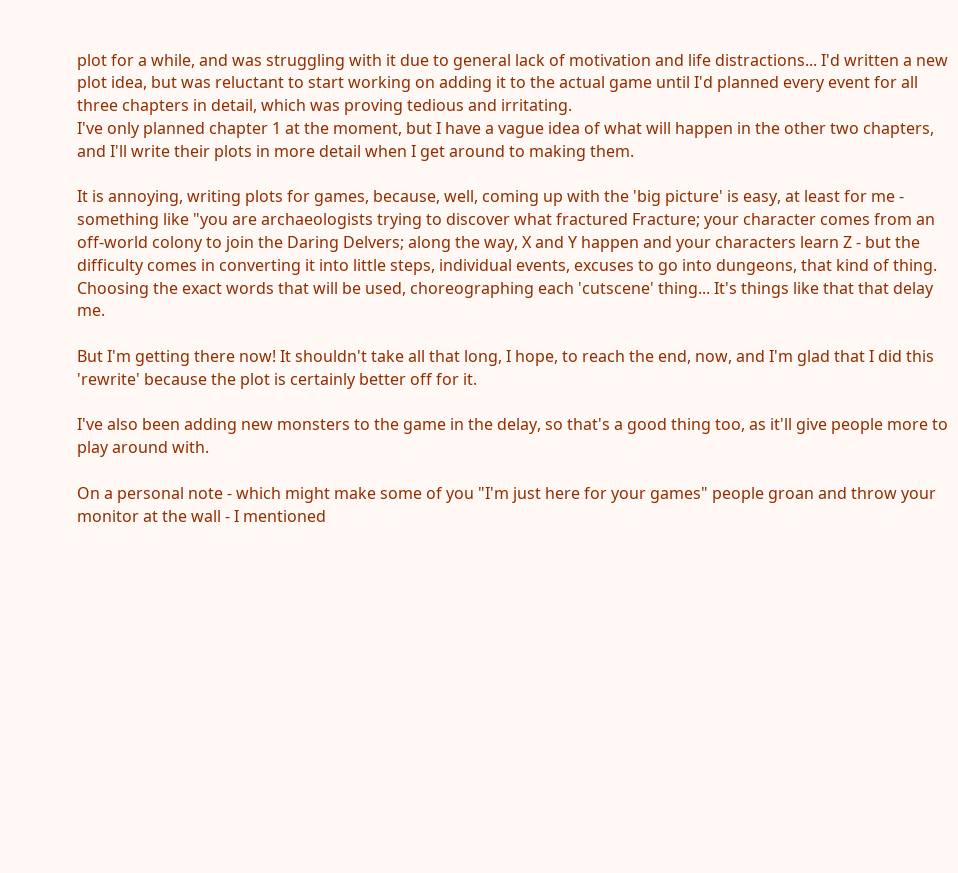plot for a while, and was struggling with it due to general lack of motivation and life distractions... I'd written a new plot idea, but was reluctant to start working on adding it to the actual game until I'd planned every event for all three chapters in detail, which was proving tedious and irritating.
I've only planned chapter 1 at the moment, but I have a vague idea of what will happen in the other two chapters, and I'll write their plots in more detail when I get around to making them.

It is annoying, writing plots for games, because, well, coming up with the 'big picture' is easy, at least for me - something like "you are archaeologists trying to discover what fractured Fracture; your character comes from an off-world colony to join the Daring Delvers; along the way, X and Y happen and your characters learn Z - but the difficulty comes in converting it into little steps, individual events, excuses to go into dungeons, that kind of thing. Choosing the exact words that will be used, choreographing each 'cutscene' thing... It's things like that that delay me.

But I'm getting there now! It shouldn't take all that long, I hope, to reach the end, now, and I'm glad that I did this 'rewrite' because the plot is certainly better off for it.

I've also been adding new monsters to the game in the delay, so that's a good thing too, as it'll give people more to play around with.

On a personal note - which might make some of you "I'm just here for your games" people groan and throw your monitor at the wall - I mentioned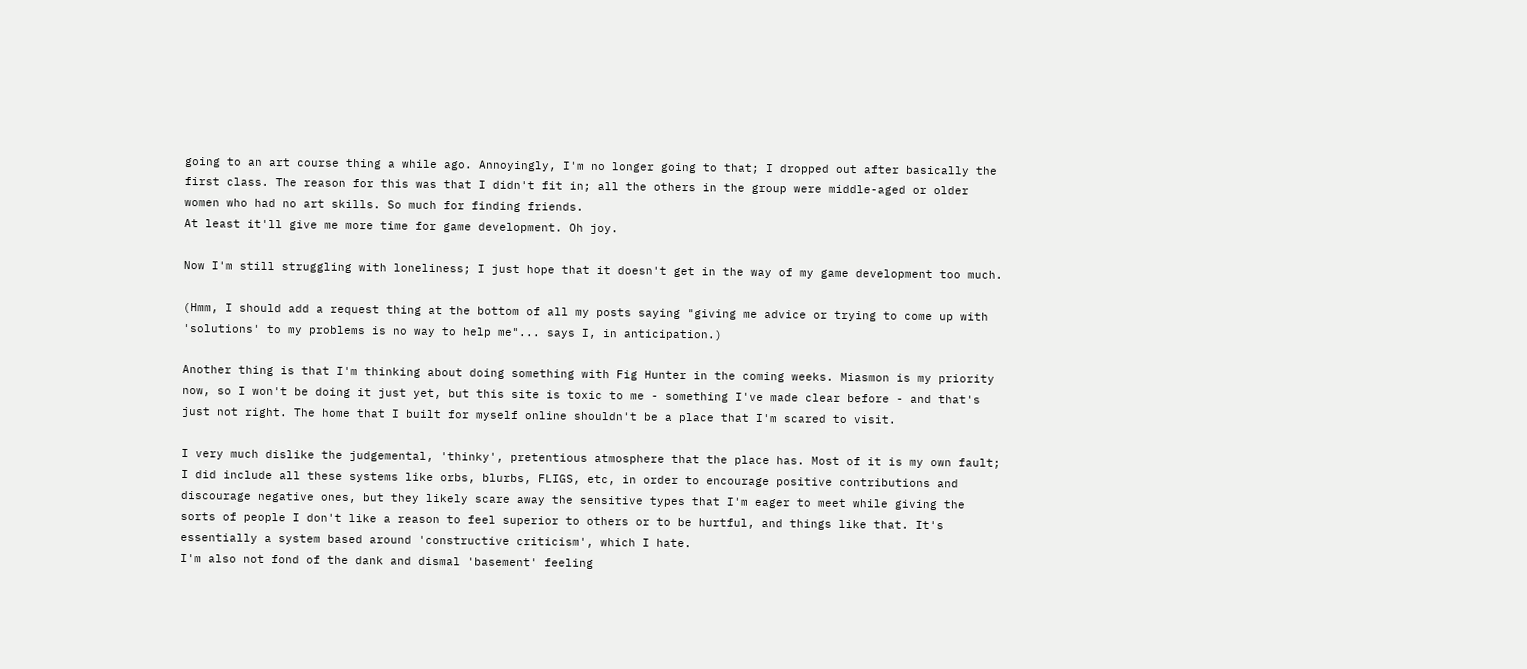going to an art course thing a while ago. Annoyingly, I'm no longer going to that; I dropped out after basically the first class. The reason for this was that I didn't fit in; all the others in the group were middle-aged or older women who had no art skills. So much for finding friends.
At least it'll give me more time for game development. Oh joy.

Now I'm still struggling with loneliness; I just hope that it doesn't get in the way of my game development too much.

(Hmm, I should add a request thing at the bottom of all my posts saying "giving me advice or trying to come up with 'solutions' to my problems is no way to help me"... says I, in anticipation.)

Another thing is that I'm thinking about doing something with Fig Hunter in the coming weeks. Miasmon is my priority now, so I won't be doing it just yet, but this site is toxic to me - something I've made clear before - and that's just not right. The home that I built for myself online shouldn't be a place that I'm scared to visit.

I very much dislike the judgemental, 'thinky', pretentious atmosphere that the place has. Most of it is my own fault; I did include all these systems like orbs, blurbs, FLIGS, etc, in order to encourage positive contributions and discourage negative ones, but they likely scare away the sensitive types that I'm eager to meet while giving the sorts of people I don't like a reason to feel superior to others or to be hurtful, and things like that. It's essentially a system based around 'constructive criticism', which I hate.
I'm also not fond of the dank and dismal 'basement' feeling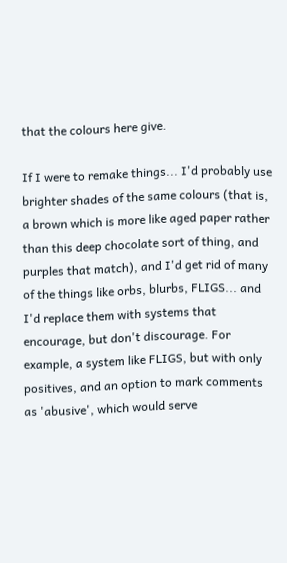that the colours here give.

If I were to remake things... I'd probably use brighter shades of the same colours (that is, a brown which is more like aged paper rather than this deep chocolate sort of thing, and purples that match), and I'd get rid of many of the things like orbs, blurbs, FLIGS... and I'd replace them with systems that encourage, but don't discourage. For example, a system like FLIGS, but with only positives, and an option to mark comments as 'abusive', which would serve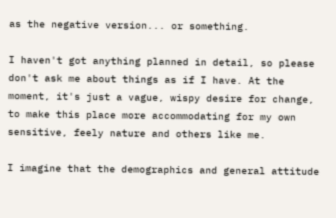as the negative version... or something.

I haven't got anything planned in detail, so please don't ask me about things as if I have. At the moment, it's just a vague, wispy desire for change, to make this place more accommodating for my own sensitive, feely nature and others like me.

I imagine that the demographics and general attitude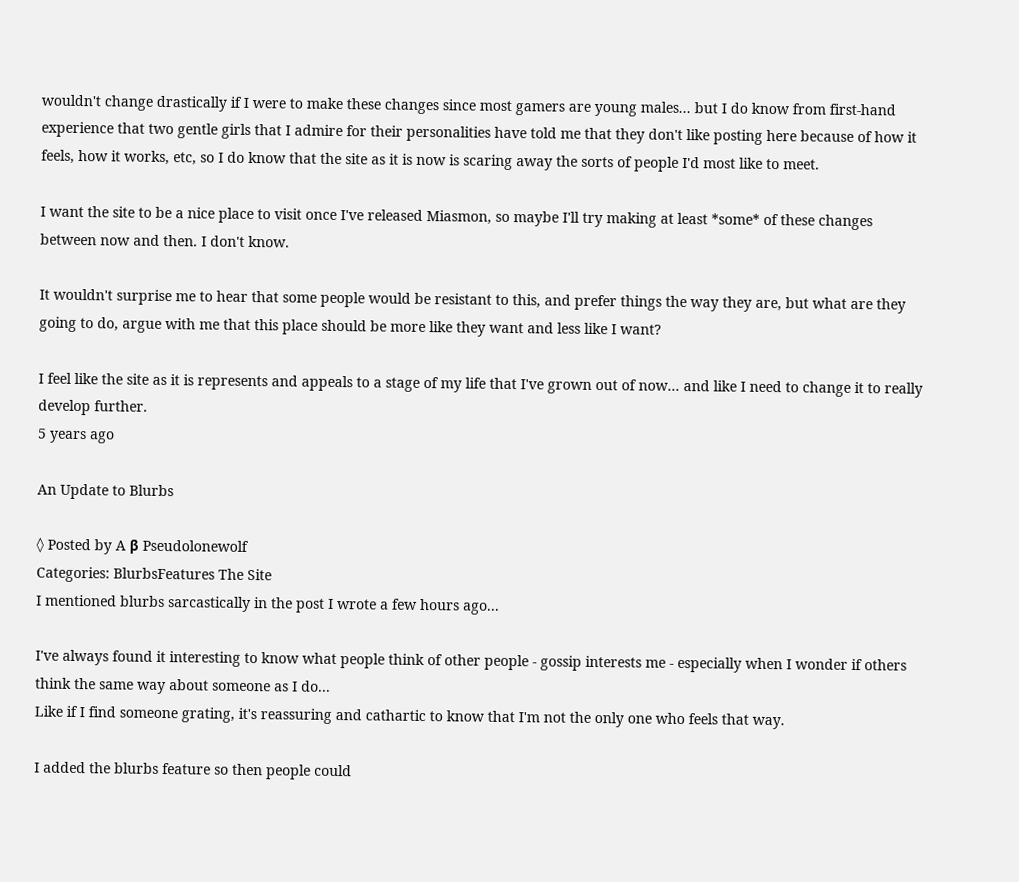wouldn't change drastically if I were to make these changes since most gamers are young males... but I do know from first-hand experience that two gentle girls that I admire for their personalities have told me that they don't like posting here because of how it feels, how it works, etc, so I do know that the site as it is now is scaring away the sorts of people I'd most like to meet.

I want the site to be a nice place to visit once I've released Miasmon, so maybe I'll try making at least *some* of these changes between now and then. I don't know.

It wouldn't surprise me to hear that some people would be resistant to this, and prefer things the way they are, but what are they going to do, argue with me that this place should be more like they want and less like I want?

I feel like the site as it is represents and appeals to a stage of my life that I've grown out of now... and like I need to change it to really develop further.
5 years ago

An Update to Blurbs

◊ Posted by A β Pseudolonewolf
Categories: BlurbsFeatures The Site
I mentioned blurbs sarcastically in the post I wrote a few hours ago...

I've always found it interesting to know what people think of other people - gossip interests me - especially when I wonder if others think the same way about someone as I do...
Like if I find someone grating, it's reassuring and cathartic to know that I'm not the only one who feels that way.

I added the blurbs feature so then people could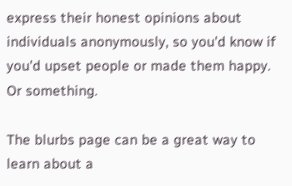express their honest opinions about individuals anonymously, so you'd know if you'd upset people or made them happy. Or something.

The blurbs page can be a great way to learn about a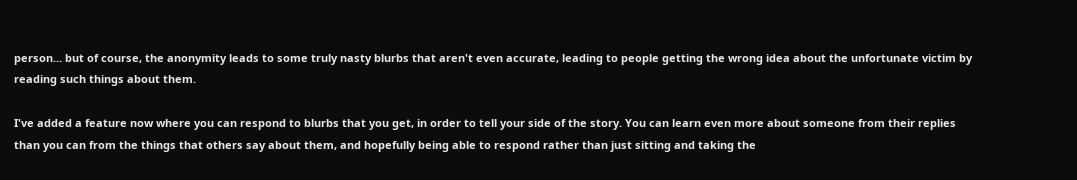person... but of course, the anonymity leads to some truly nasty blurbs that aren't even accurate, leading to people getting the wrong idea about the unfortunate victim by reading such things about them.

I've added a feature now where you can respond to blurbs that you get, in order to tell your side of the story. You can learn even more about someone from their replies than you can from the things that others say about them, and hopefully being able to respond rather than just sitting and taking the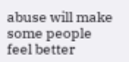abuse will make some people feel better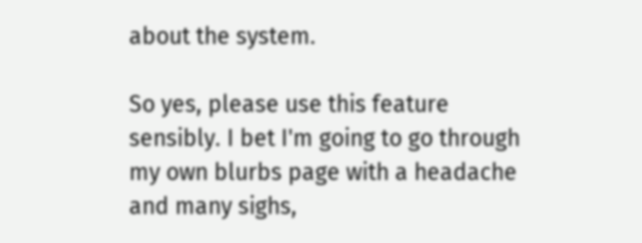about the system.

So yes, please use this feature sensibly. I bet I'm going to go through my own blurbs page with a headache and many sighs,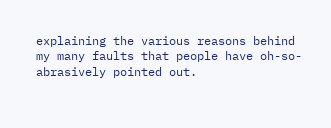explaining the various reasons behind my many faults that people have oh-so-abrasively pointed out.